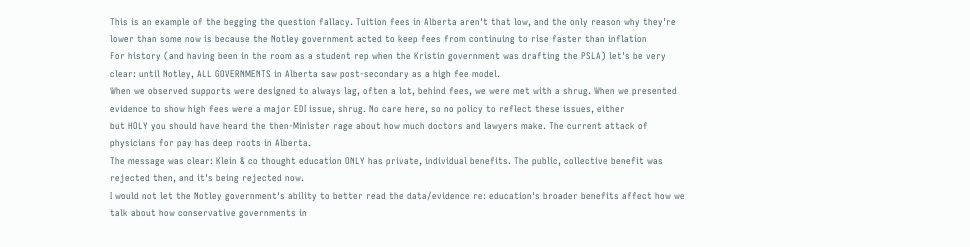This is an example of the begging the question fallacy. Tuition fees in Alberta aren't that low, and the only reason why they're lower than some now is because the Notley government acted to keep fees from continuing to rise faster than inflation
For history (and having been in the room as a student rep when the Kristin government was drafting the PSLA) let's be very clear: until Notley, ALL GOVERNMENTS in Alberta saw post-secondary as a high fee model.
When we observed supports were designed to always lag, often a lot, behind fees, we were met with a shrug. When we presented evidence to show high fees were a major EDI issue, shrug. No care here, so no policy to reflect these issues, either
but HOLY you should have heard the then-Minister rage about how much doctors and lawyers make. The current attack of physicians for pay has deep roots in Alberta.
The message was clear: Klein & co thought education ONLY has private, individual benefits. The public, collective benefit was rejected then, and it's being rejected now.
I would not let the Notley government's ability to better read the data/evidence re: education's broader benefits affect how we talk about how conservative governments in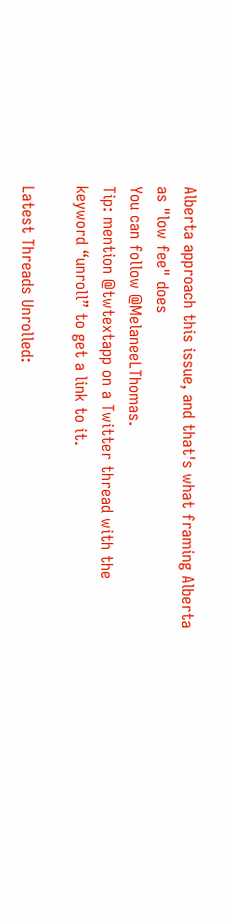Alberta approach this issue, and that's what framing Alberta as "low fee" does
You can follow @MelaneeLThomas.
Tip: mention @twtextapp on a Twitter thread with the keyword “unroll” to get a link to it.

Latest Threads Unrolled: